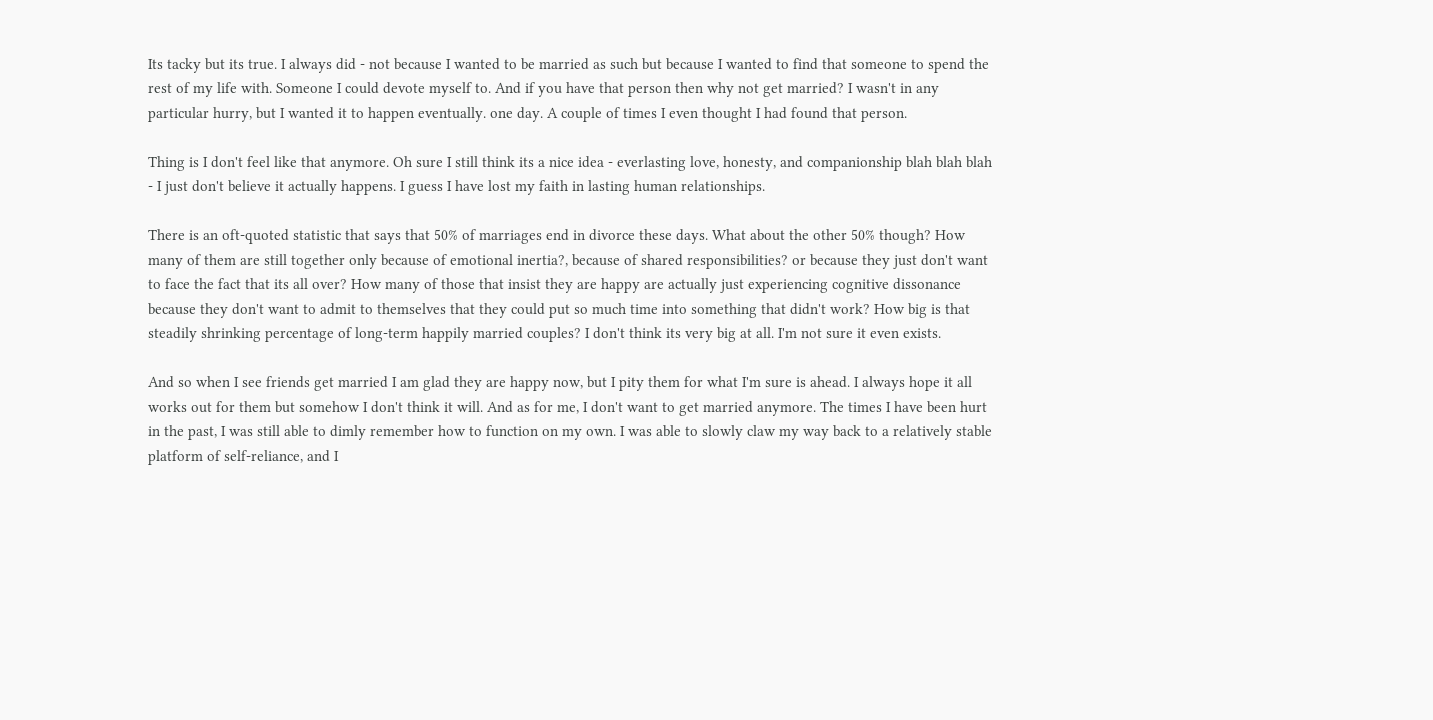Its tacky but its true. I always did - not because I wanted to be married as such but because I wanted to find that someone to spend the rest of my life with. Someone I could devote myself to. And if you have that person then why not get married? I wasn't in any particular hurry, but I wanted it to happen eventually. one day. A couple of times I even thought I had found that person.

Thing is I don't feel like that anymore. Oh sure I still think its a nice idea - everlasting love, honesty, and companionship blah blah blah - I just don't believe it actually happens. I guess I have lost my faith in lasting human relationships.

There is an oft-quoted statistic that says that 50% of marriages end in divorce these days. What about the other 50% though? How many of them are still together only because of emotional inertia?, because of shared responsibilities? or because they just don't want to face the fact that its all over? How many of those that insist they are happy are actually just experiencing cognitive dissonance because they don't want to admit to themselves that they could put so much time into something that didn't work? How big is that steadily shrinking percentage of long-term happily married couples? I don't think its very big at all. I'm not sure it even exists.

And so when I see friends get married I am glad they are happy now, but I pity them for what I'm sure is ahead. I always hope it all works out for them but somehow I don't think it will. And as for me, I don't want to get married anymore. The times I have been hurt in the past, I was still able to dimly remember how to function on my own. I was able to slowly claw my way back to a relatively stable platform of self-reliance, and I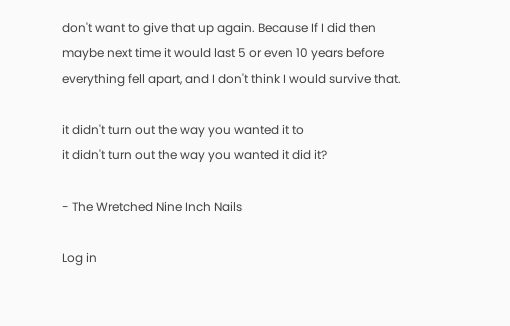don't want to give that up again. Because If I did then maybe next time it would last 5 or even 10 years before everything fell apart, and I don't think I would survive that.

it didn't turn out the way you wanted it to
it didn't turn out the way you wanted it did it?

- The Wretched Nine Inch Nails

Log in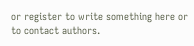or register to write something here or to contact authors.